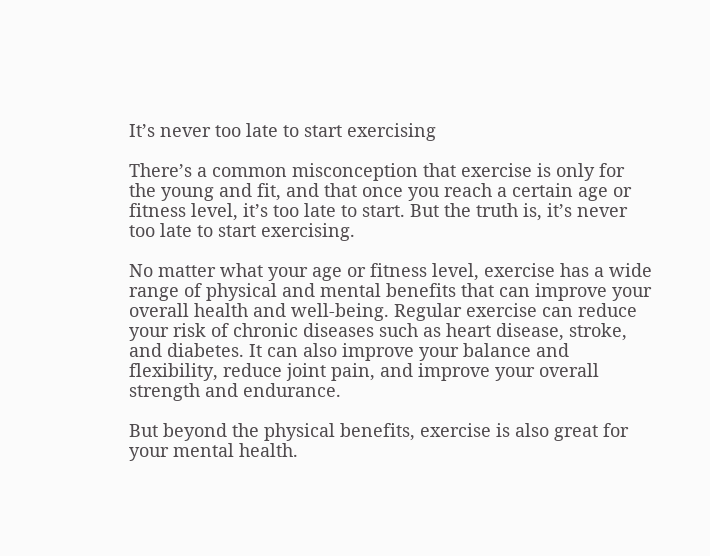It’s never too late to start exercising

There’s a common misconception that exercise is only for the young and fit, and that once you reach a certain age or fitness level, it’s too late to start. But the truth is, it’s never too late to start exercising.

No matter what your age or fitness level, exercise has a wide range of physical and mental benefits that can improve your overall health and well-being. Regular exercise can reduce your risk of chronic diseases such as heart disease, stroke, and diabetes. It can also improve your balance and flexibility, reduce joint pain, and improve your overall strength and endurance.

But beyond the physical benefits, exercise is also great for your mental health.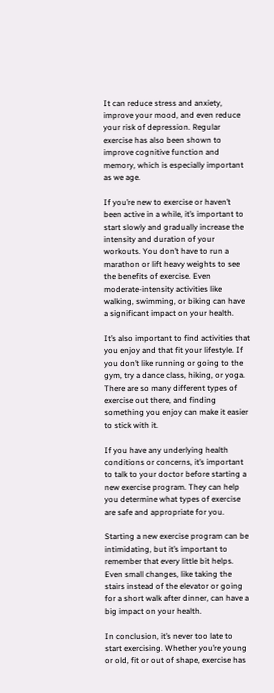It can reduce stress and anxiety, improve your mood, and even reduce your risk of depression. Regular exercise has also been shown to improve cognitive function and memory, which is especially important as we age.

If you’re new to exercise or haven’t been active in a while, it’s important to start slowly and gradually increase the intensity and duration of your workouts. You don’t have to run a marathon or lift heavy weights to see the benefits of exercise. Even moderate-intensity activities like walking, swimming, or biking can have a significant impact on your health.

It’s also important to find activities that you enjoy and that fit your lifestyle. If you don’t like running or going to the gym, try a dance class, hiking, or yoga. There are so many different types of exercise out there, and finding something you enjoy can make it easier to stick with it.

If you have any underlying health conditions or concerns, it’s important to talk to your doctor before starting a new exercise program. They can help you determine what types of exercise are safe and appropriate for you.

Starting a new exercise program can be intimidating, but it’s important to remember that every little bit helps. Even small changes, like taking the stairs instead of the elevator or going for a short walk after dinner, can have a big impact on your health.

In conclusion, it’s never too late to start exercising. Whether you’re young or old, fit or out of shape, exercise has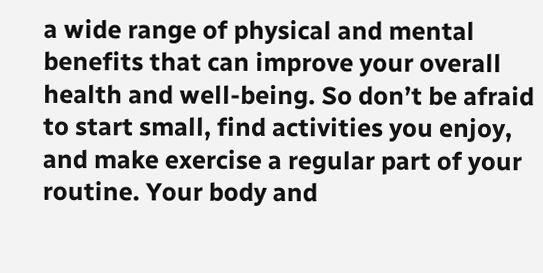a wide range of physical and mental benefits that can improve your overall health and well-being. So don’t be afraid to start small, find activities you enjoy, and make exercise a regular part of your routine. Your body and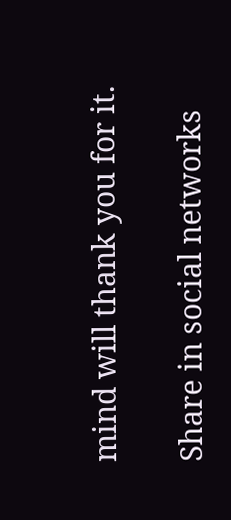mind will thank you for it.

Share in social networks